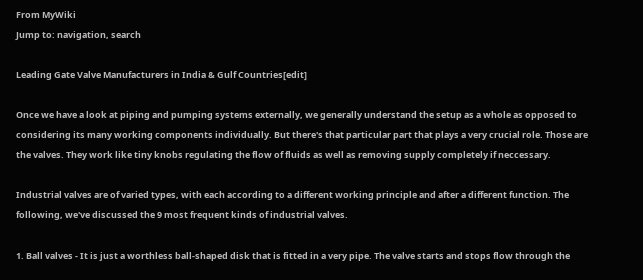From MyWiki
Jump to: navigation, search

Leading Gate Valve Manufacturers in India & Gulf Countries[edit]

Once we have a look at piping and pumping systems externally, we generally understand the setup as a whole as opposed to considering its many working components individually. But there's that particular part that plays a very crucial role. Those are the valves. They work like tiny knobs regulating the flow of fluids as well as removing supply completely if neccessary.

Industrial valves are of varied types, with each according to a different working principle and after a different function. The following, we've discussed the 9 most frequent kinds of industrial valves.

1. Ball valves - It is just a worthless ball-shaped disk that is fitted in a very pipe. The valve starts and stops flow through the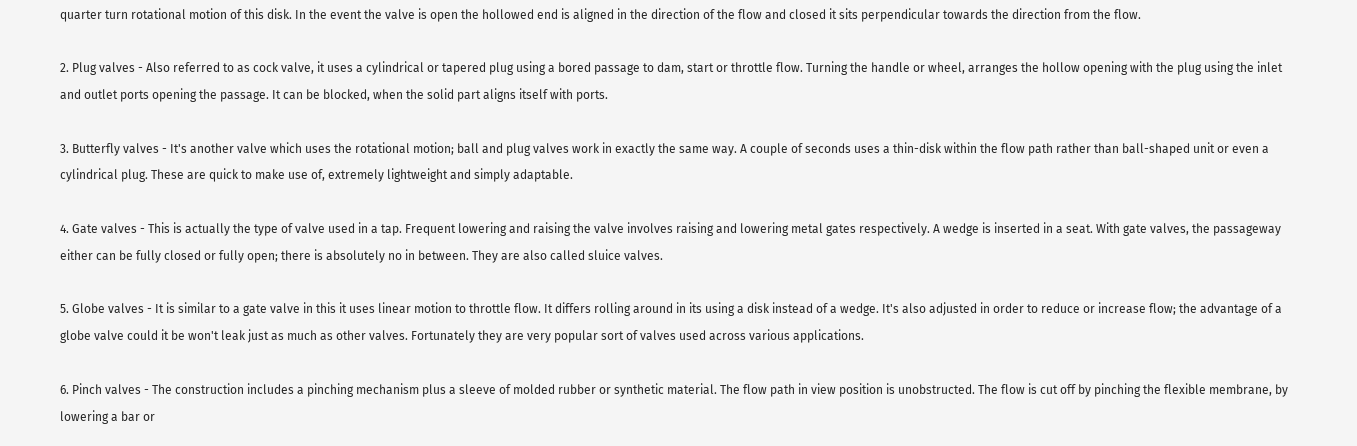quarter turn rotational motion of this disk. In the event the valve is open the hollowed end is aligned in the direction of the flow and closed it sits perpendicular towards the direction from the flow.

2. Plug valves - Also referred to as cock valve, it uses a cylindrical or tapered plug using a bored passage to dam, start or throttle flow. Turning the handle or wheel, arranges the hollow opening with the plug using the inlet and outlet ports opening the passage. It can be blocked, when the solid part aligns itself with ports.

3. Butterfly valves - It's another valve which uses the rotational motion; ball and plug valves work in exactly the same way. A couple of seconds uses a thin-disk within the flow path rather than ball-shaped unit or even a cylindrical plug. These are quick to make use of, extremely lightweight and simply adaptable.

4. Gate valves - This is actually the type of valve used in a tap. Frequent lowering and raising the valve involves raising and lowering metal gates respectively. A wedge is inserted in a seat. With gate valves, the passageway either can be fully closed or fully open; there is absolutely no in between. They are also called sluice valves.

5. Globe valves - It is similar to a gate valve in this it uses linear motion to throttle flow. It differs rolling around in its using a disk instead of a wedge. It's also adjusted in order to reduce or increase flow; the advantage of a globe valve could it be won't leak just as much as other valves. Fortunately they are very popular sort of valves used across various applications.

6. Pinch valves - The construction includes a pinching mechanism plus a sleeve of molded rubber or synthetic material. The flow path in view position is unobstructed. The flow is cut off by pinching the flexible membrane, by lowering a bar or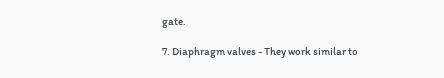gate.

7. Diaphragm valves - They work similar to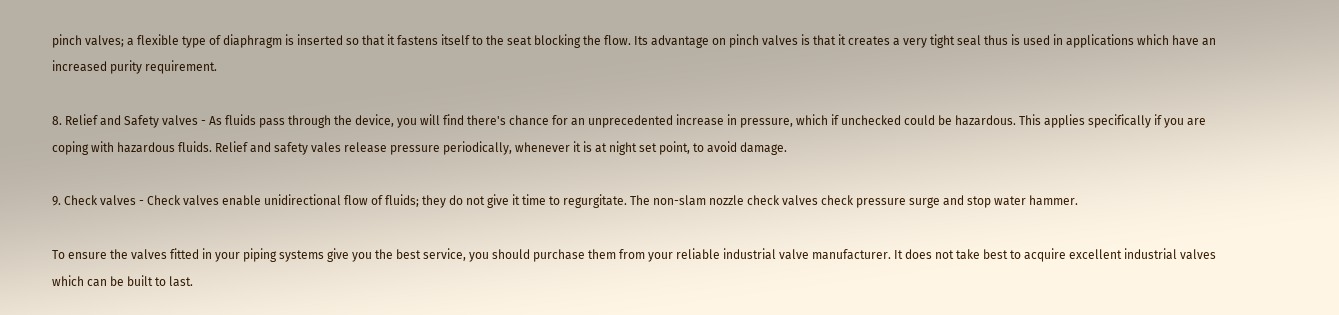pinch valves; a flexible type of diaphragm is inserted so that it fastens itself to the seat blocking the flow. Its advantage on pinch valves is that it creates a very tight seal thus is used in applications which have an increased purity requirement.

8. Relief and Safety valves - As fluids pass through the device, you will find there's chance for an unprecedented increase in pressure, which if unchecked could be hazardous. This applies specifically if you are coping with hazardous fluids. Relief and safety vales release pressure periodically, whenever it is at night set point, to avoid damage.

9. Check valves - Check valves enable unidirectional flow of fluids; they do not give it time to regurgitate. The non-slam nozzle check valves check pressure surge and stop water hammer.

To ensure the valves fitted in your piping systems give you the best service, you should purchase them from your reliable industrial valve manufacturer. It does not take best to acquire excellent industrial valves which can be built to last.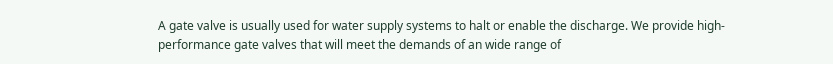A gate valve is usually used for water supply systems to halt or enable the discharge. We provide high-performance gate valves that will meet the demands of an wide range of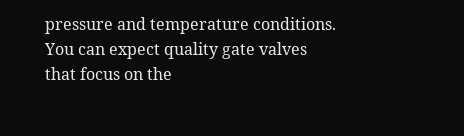pressure and temperature conditions. You can expect quality gate valves that focus on the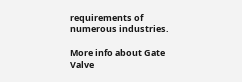requirements of numerous industries.

More info about Gate Valve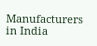Manufacturers in India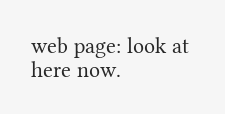web page: look at here now.